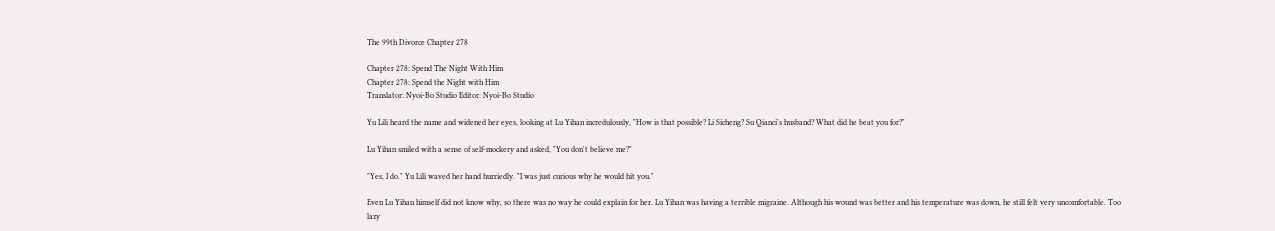The 99th Divorce Chapter 278

Chapter 278: Spend The Night With Him
Chapter 278: Spend the Night with Him
Translator: Nyoi-Bo Studio Editor: Nyoi-Bo Studio

Yu Lili heard the name and widened her eyes, looking at Lu Yihan incredulously, "How is that possible? Li Sicheng? Su Qianci's husband? What did he beat you for?"

Lu Yihan smiled with a sense of self-mockery and asked, "You don't believe me?"

"Yes, I do." Yu Lili waved her hand hurriedly. "I was just curious why he would hit you."

Even Lu Yihan himself did not know why, so there was no way he could explain for her. Lu Yihan was having a terrible migraine. Although his wound was better and his temperature was down, he still felt very uncomfortable. Too lazy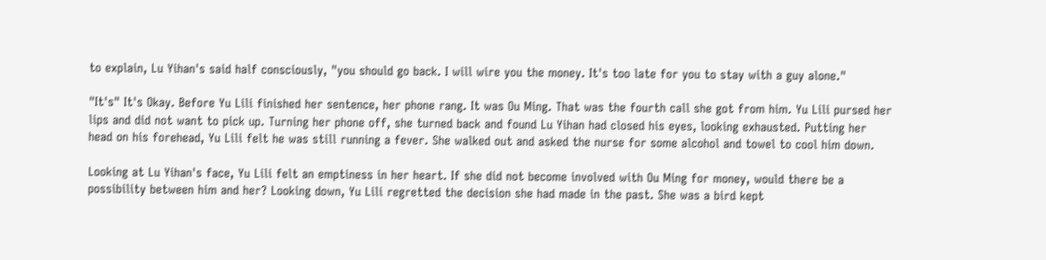to explain, Lu Yihan's said half consciously, "you should go back. I will wire you the money. It's too late for you to stay with a guy alone."

"It's" It's Okay. Before Yu Lili finished her sentence, her phone rang. It was Ou Ming. That was the fourth call she got from him. Yu Lili pursed her lips and did not want to pick up. Turning her phone off, she turned back and found Lu Yihan had closed his eyes, looking exhausted. Putting her head on his forehead, Yu Lili felt he was still running a fever. She walked out and asked the nurse for some alcohol and towel to cool him down.

Looking at Lu Yihan's face, Yu Lili felt an emptiness in her heart. If she did not become involved with Ou Ming for money, would there be a possibility between him and her? Looking down, Yu Lili regretted the decision she had made in the past. She was a bird kept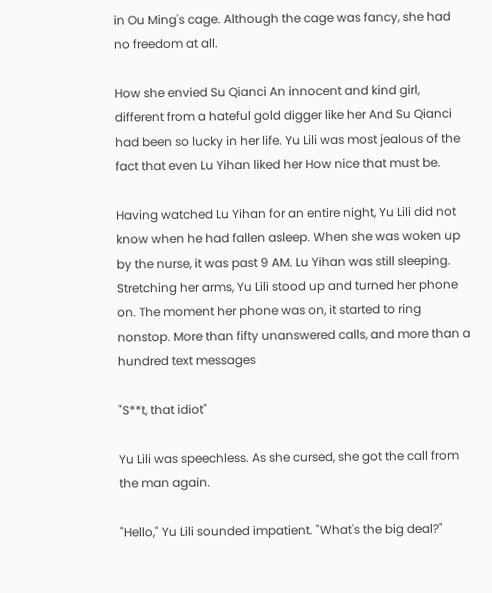in Ou Ming's cage. Although the cage was fancy, she had no freedom at all.

How she envied Su Qianci An innocent and kind girl, different from a hateful gold digger like her And Su Qianci had been so lucky in her life. Yu Lili was most jealous of the fact that even Lu Yihan liked her How nice that must be.

Having watched Lu Yihan for an entire night, Yu Lili did not know when he had fallen asleep. When she was woken up by the nurse, it was past 9 AM. Lu Yihan was still sleeping. Stretching her arms, Yu Lili stood up and turned her phone on. The moment her phone was on, it started to ring nonstop. More than fifty unanswered calls, and more than a hundred text messages

"S**t, that idiot"

Yu Lili was speechless. As she cursed, she got the call from the man again.

"Hello," Yu Lili sounded impatient. "What's the big deal?"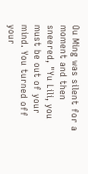Ou Ming was silent for a moment and then sneered, "Yu Lili, you must be out of your mind. You turned off your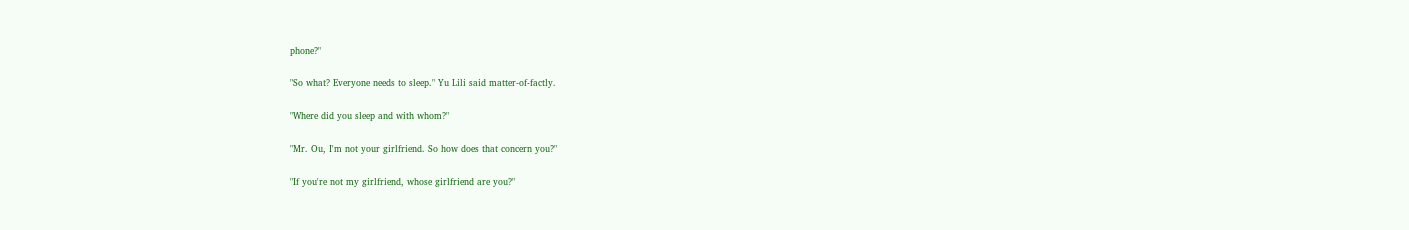phone?"

"So what? Everyone needs to sleep." Yu Lili said matter-of-factly.

"Where did you sleep and with whom?"

"Mr. Ou, I'm not your girlfriend. So how does that concern you?"

"If you're not my girlfriend, whose girlfriend are you?"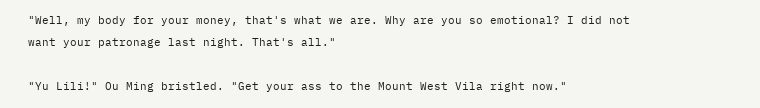"Well, my body for your money, that's what we are. Why are you so emotional? I did not want your patronage last night. That's all."

"Yu Lili!" Ou Ming bristled. "Get your ass to the Mount West Vila right now."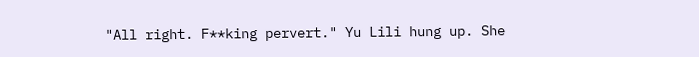"All right. F**king pervert." Yu Lili hung up. She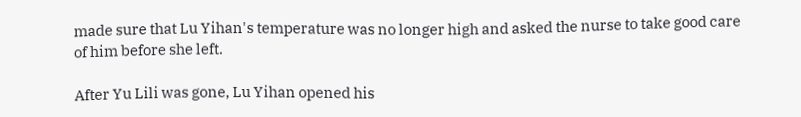made sure that Lu Yihan's temperature was no longer high and asked the nurse to take good care of him before she left.

After Yu Lili was gone, Lu Yihan opened his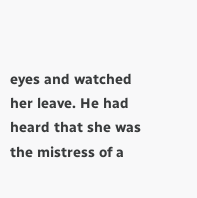eyes and watched her leave. He had heard that she was the mistress of a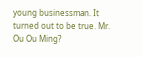young businessman. It turned out to be true. Mr. Ou Ou Ming?